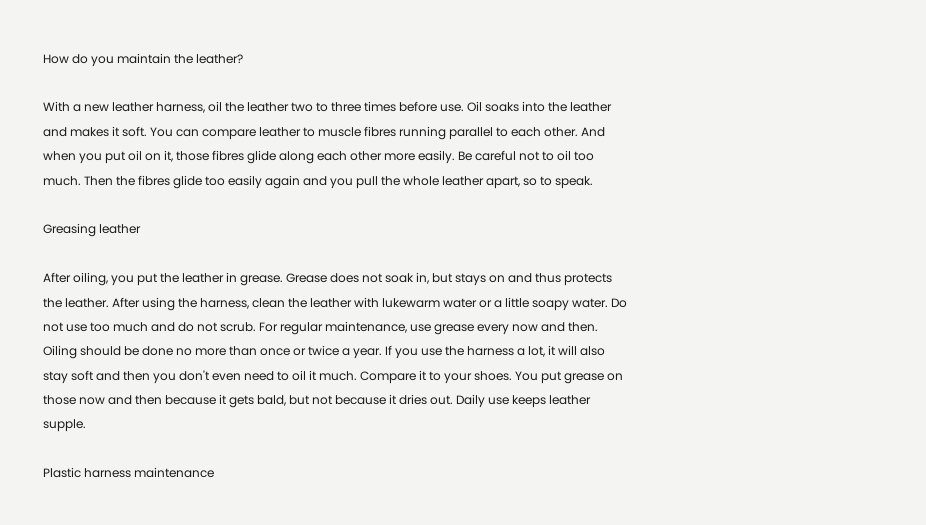How do you maintain the leather?

With a new leather harness, oil the leather two to three times before use. Oil soaks into the leather and makes it soft. You can compare leather to muscle fibres running parallel to each other. And when you put oil on it, those fibres glide along each other more easily. Be careful not to oil too much. Then the fibres glide too easily again and you pull the whole leather apart, so to speak.

Greasing leather

After oiling, you put the leather in grease. Grease does not soak in, but stays on and thus protects the leather. After using the harness, clean the leather with lukewarm water or a little soapy water. Do not use too much and do not scrub. For regular maintenance, use grease every now and then. Oiling should be done no more than once or twice a year. If you use the harness a lot, it will also stay soft and then you don't even need to oil it much. Compare it to your shoes. You put grease on those now and then because it gets bald, but not because it dries out. Daily use keeps leather supple.

Plastic harness maintenance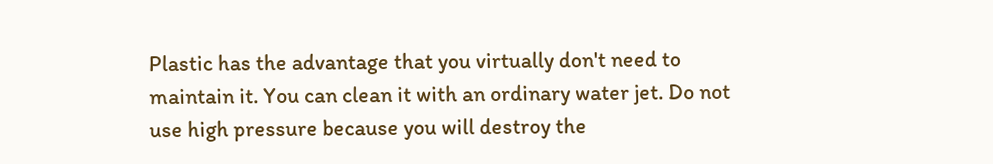Plastic has the advantage that you virtually don't need to maintain it. You can clean it with an ordinary water jet. Do not use high pressure because you will destroy the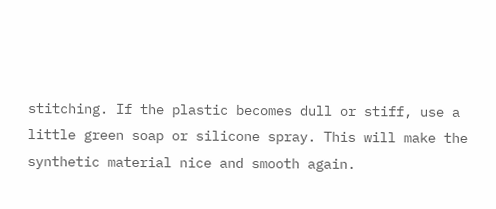stitching. If the plastic becomes dull or stiff, use a little green soap or silicone spray. This will make the synthetic material nice and smooth again.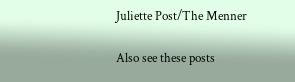Juliette Post/The Menner

Also see these posts